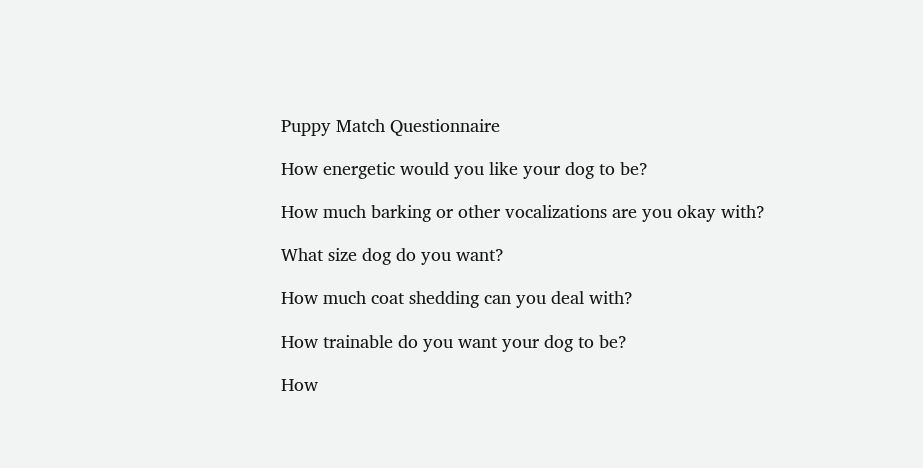Puppy Match Questionnaire

How energetic would you like your dog to be?

How much barking or other vocalizations are you okay with?

What size dog do you want?

How much coat shedding can you deal with?

How trainable do you want your dog to be?

How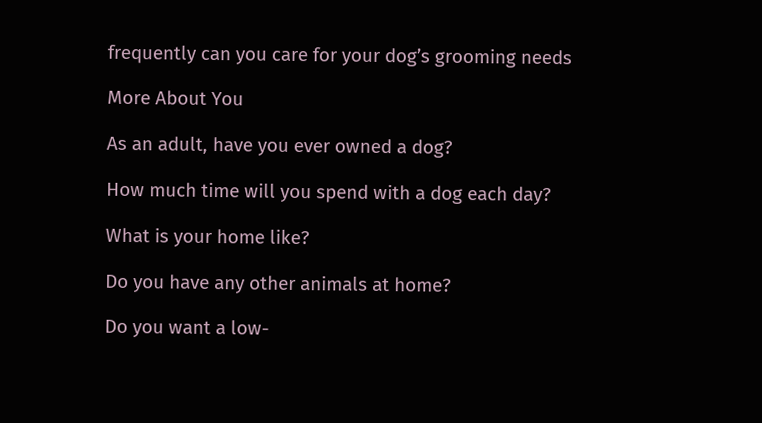frequently can you care for your dog’s grooming needs

More About You

As an adult, have you ever owned a dog?

How much time will you spend with a dog each day?

What is your home like?

Do you have any other animals at home?

Do you want a low-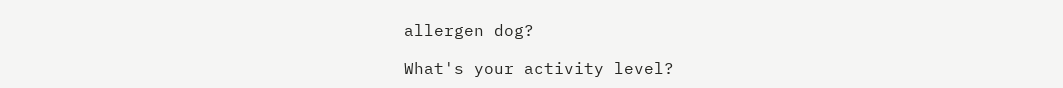allergen dog?

What's your activity level?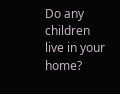Do any children live in your home?